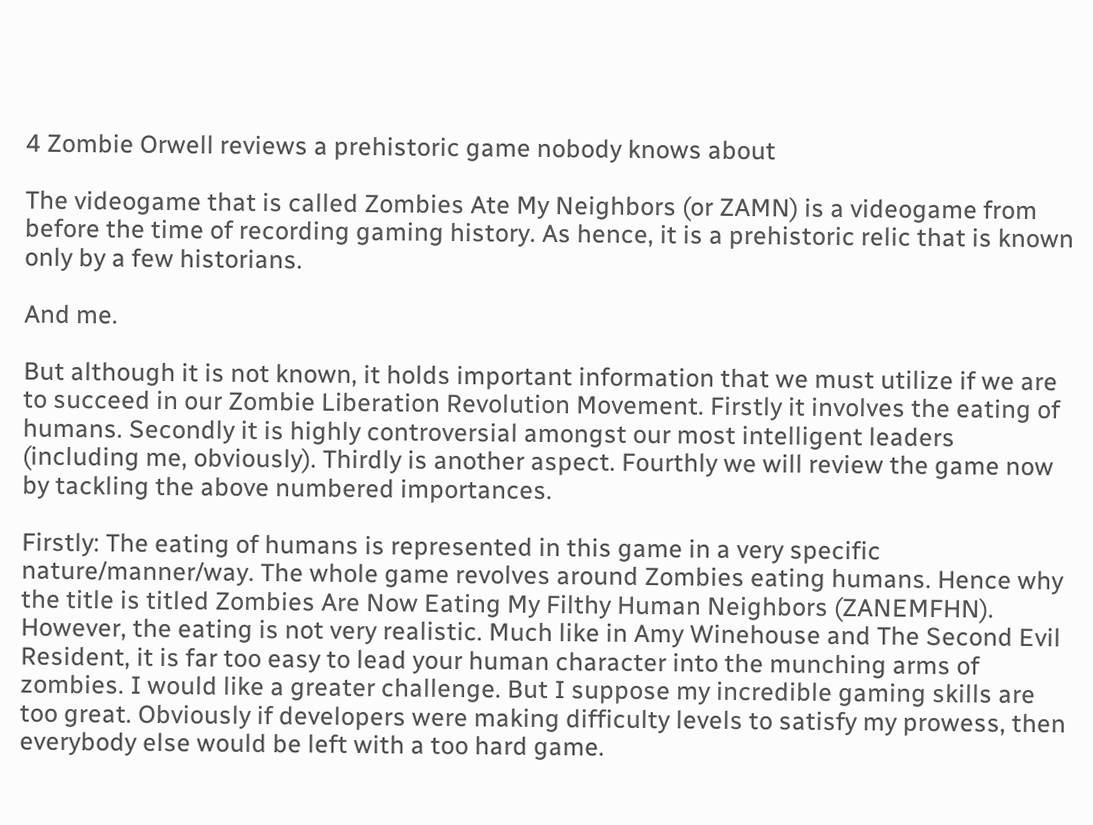4 Zombie Orwell reviews a prehistoric game nobody knows about

The videogame that is called Zombies Ate My Neighbors (or ZAMN) is a videogame from before the time of recording gaming history. As hence, it is a prehistoric relic that is known only by a few historians.

And me.

But although it is not known, it holds important information that we must utilize if we are to succeed in our Zombie Liberation Revolution Movement. Firstly it involves the eating of humans. Secondly it is highly controversial amongst our most intelligent leaders (including me, obviously). Thirdly is another aspect. Fourthly we will review the game now by tackling the above numbered importances.

Firstly: The eating of humans is represented in this game in a very specific nature/manner/way. The whole game revolves around Zombies eating humans. Hence why the title is titled Zombies Are Now Eating My Filthy Human Neighbors (ZANEMFHN). However, the eating is not very realistic. Much like in Amy Winehouse and The Second Evil Resident, it is far too easy to lead your human character into the munching arms of zombies. I would like a greater challenge. But I suppose my incredible gaming skills are too great. Obviously if developers were making difficulty levels to satisfy my prowess, then everybody else would be left with a too hard game.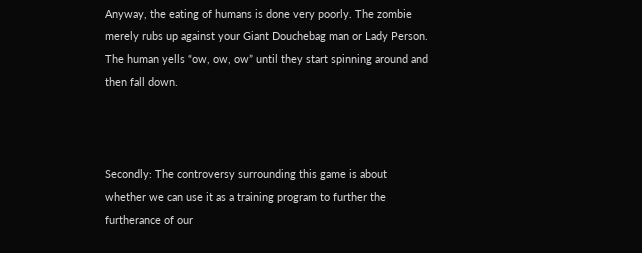Anyway, the eating of humans is done very poorly. The zombie merely rubs up against your Giant Douchebag man or Lady Person. The human yells “ow, ow, ow” until they start spinning around and then fall down.



Secondly: The controversy surrounding this game is about whether we can use it as a training program to further the furtherance of our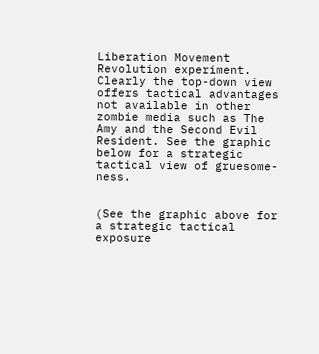Liberation Movement Revolution experiment. Clearly the top-down view offers tactical advantages not available in other zombie media such as The Amy and the Second Evil Resident. See the graphic below for a strategic tactical view of gruesome-ness.


(See the graphic above for a strategic tactical exposure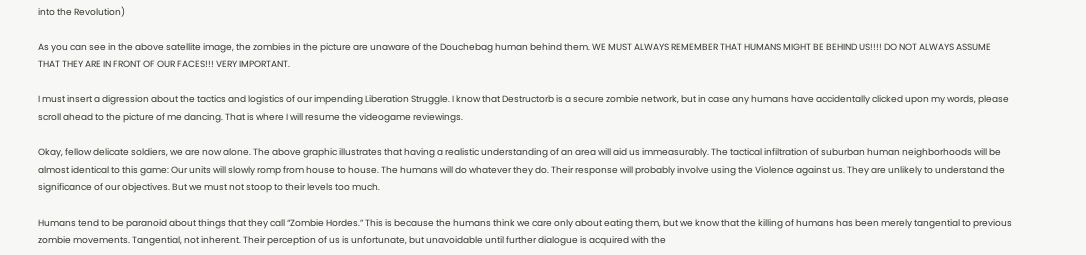into the Revolution)

As you can see in the above satellite image, the zombies in the picture are unaware of the Douchebag human behind them. WE MUST ALWAYS REMEMBER THAT HUMANS MIGHT BE BEHIND US!!!! DO NOT ALWAYS ASSUME THAT THEY ARE IN FRONT OF OUR FACES!!! VERY IMPORTANT.

I must insert a digression about the tactics and logistics of our impending Liberation Struggle. I know that Destructorb is a secure zombie network, but in case any humans have accidentally clicked upon my words, please scroll ahead to the picture of me dancing. That is where I will resume the videogame reviewings.

Okay, fellow delicate soldiers, we are now alone. The above graphic illustrates that having a realistic understanding of an area will aid us immeasurably. The tactical infiltration of suburban human neighborhoods will be almost identical to this game: Our units will slowly romp from house to house. The humans will do whatever they do. Their response will probably involve using the Violence against us. They are unlikely to understand the significance of our objectives. But we must not stoop to their levels too much.

Humans tend to be paranoid about things that they call “Zombie Hordes.” This is because the humans think we care only about eating them, but we know that the killing of humans has been merely tangential to previous zombie movements. Tangential, not inherent. Their perception of us is unfortunate, but unavoidable until further dialogue is acquired with the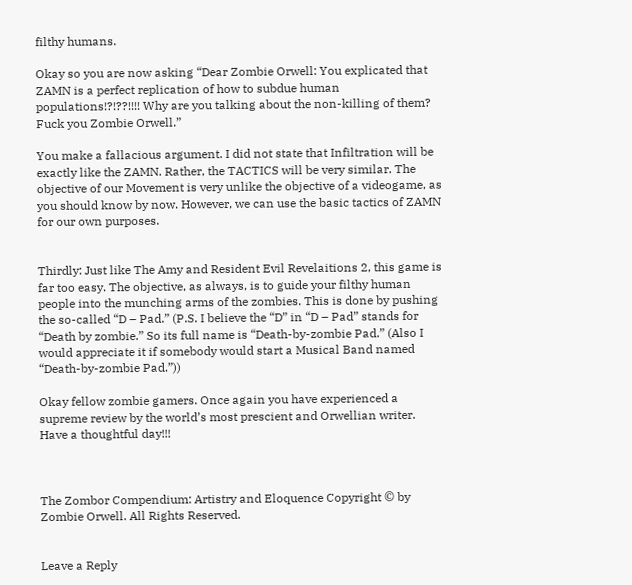filthy humans.

Okay so you are now asking “Dear Zombie Orwell: You explicated that ZAMN is a perfect replication of how to subdue human populations!?!??!!!! Why are you talking about the non-killing of them? Fuck you Zombie Orwell.”

You make a fallacious argument. I did not state that Infiltration will be exactly like the ZAMN. Rather, the TACTICS will be very similar. The objective of our Movement is very unlike the objective of a videogame, as you should know by now. However, we can use the basic tactics of ZAMN for our own purposes.


Thirdly: Just like The Amy and Resident Evil Revelaitions 2, this game is far too easy. The objective, as always, is to guide your filthy human people into the munching arms of the zombies. This is done by pushing the so-called “D – Pad.” (P.S. I believe the “D” in “D – Pad” stands for “Death by zombie.” So its full name is “Death-by-zombie Pad.” (Also I would appreciate it if somebody would start a Musical Band named “Death-by-zombie Pad.”))

Okay fellow zombie gamers. Once again you have experienced a supreme review by the world’s most prescient and Orwellian writer. Have a thoughtful day!!!



The Zombor Compendium: Artistry and Eloquence Copyright © by Zombie Orwell. All Rights Reserved.


Leave a Reply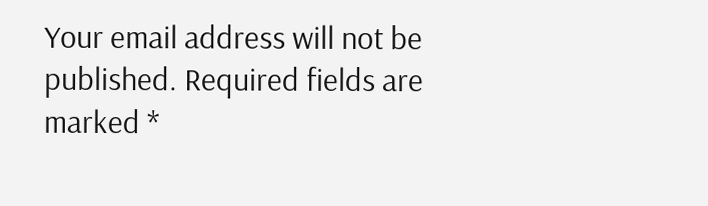Your email address will not be published. Required fields are marked *